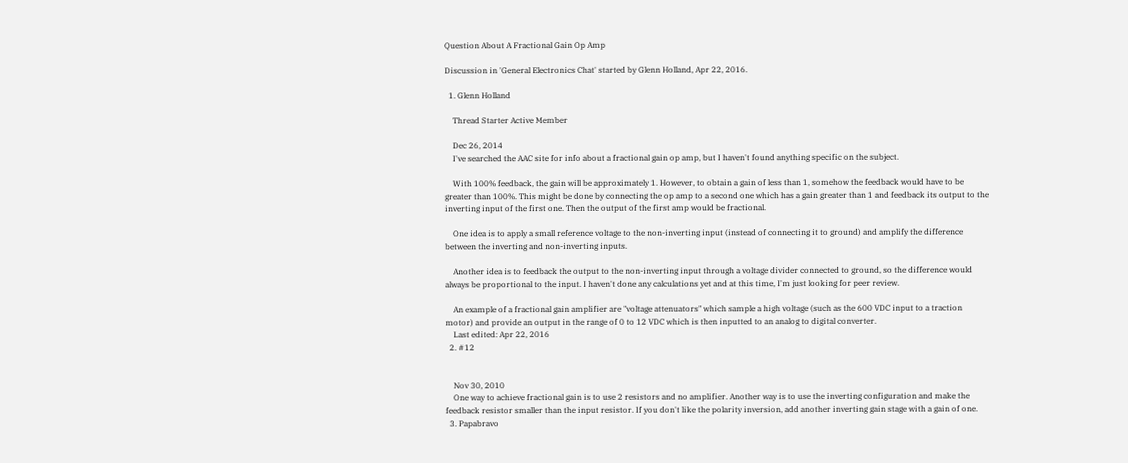Question About A Fractional Gain Op Amp

Discussion in 'General Electronics Chat' started by Glenn Holland, Apr 22, 2016.

  1. Glenn Holland

    Thread Starter Active Member

    Dec 26, 2014
    I've searched the AAC site for info about a fractional gain op amp, but I haven't found anything specific on the subject.

    With 100% feedback, the gain will be approximately 1. However, to obtain a gain of less than 1, somehow the feedback would have to be greater than 100%. This might be done by connecting the op amp to a second one which has a gain greater than 1 and feedback its output to the inverting input of the first one. Then the output of the first amp would be fractional.

    One idea is to apply a small reference voltage to the non-inverting input (instead of connecting it to ground) and amplify the difference between the inverting and non-inverting inputs.

    Another idea is to feedback the output to the non-inverting input through a voltage divider connected to ground, so the difference would always be proportional to the input. I haven't done any calculations yet and at this time, I'm just looking for peer review.

    An example of a fractional gain amplifier are "voltage attenuators" which sample a high voltage (such as the 600 VDC input to a traction motor) and provide an output in the range of 0 to 12 VDC which is then inputted to an analog to digital converter.
    Last edited: Apr 22, 2016
  2. #12


    Nov 30, 2010
    One way to achieve fractional gain is to use 2 resistors and no amplifier. Another way is to use the inverting configuration and make the feedback resistor smaller than the input resistor. If you don't like the polarity inversion, add another inverting gain stage with a gain of one.
  3. Papabravo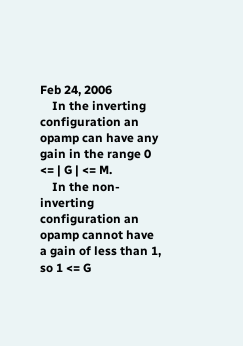Feb 24, 2006
    In the inverting configuration an opamp can have any gain in the range 0 <= | G | <= M.
    In the non-inverting configuration an opamp cannot have a gain of less than 1, so 1 <= G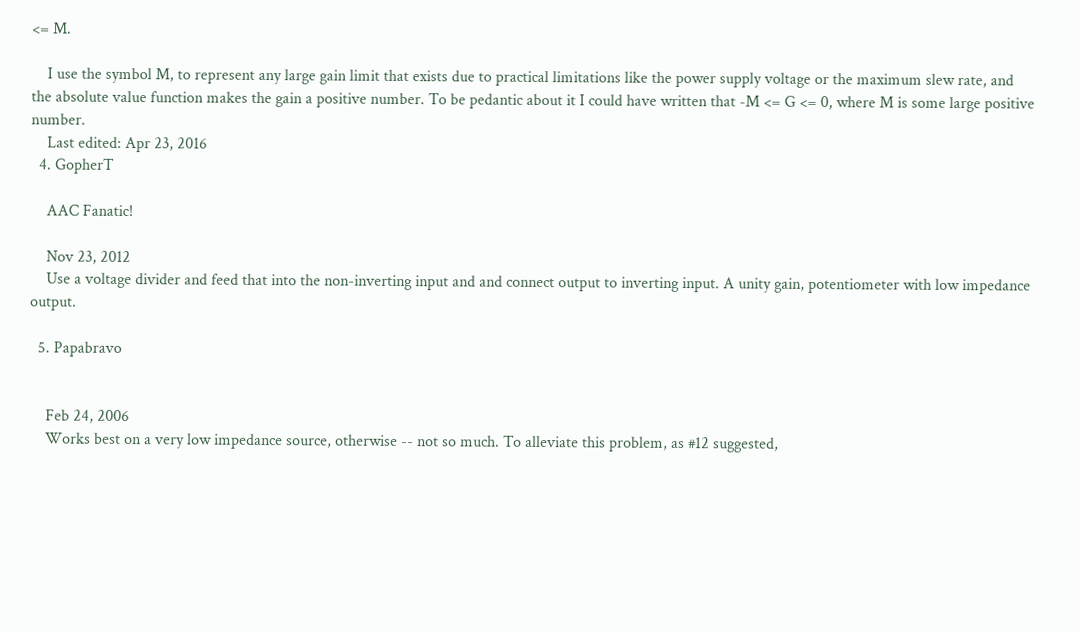<= M.

    I use the symbol M, to represent any large gain limit that exists due to practical limitations like the power supply voltage or the maximum slew rate, and the absolute value function makes the gain a positive number. To be pedantic about it I could have written that -M <= G <= 0, where M is some large positive number.
    Last edited: Apr 23, 2016
  4. GopherT

    AAC Fanatic!

    Nov 23, 2012
    Use a voltage divider and feed that into the non-inverting input and and connect output to inverting input. A unity gain, potentiometer with low impedance output.

  5. Papabravo


    Feb 24, 2006
    Works best on a very low impedance source, otherwise -- not so much. To alleviate this problem, as #12 suggested,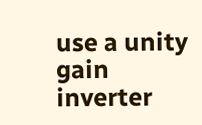use a unity gain inverter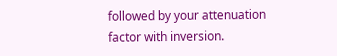followed by your attenuation factor with inversion.